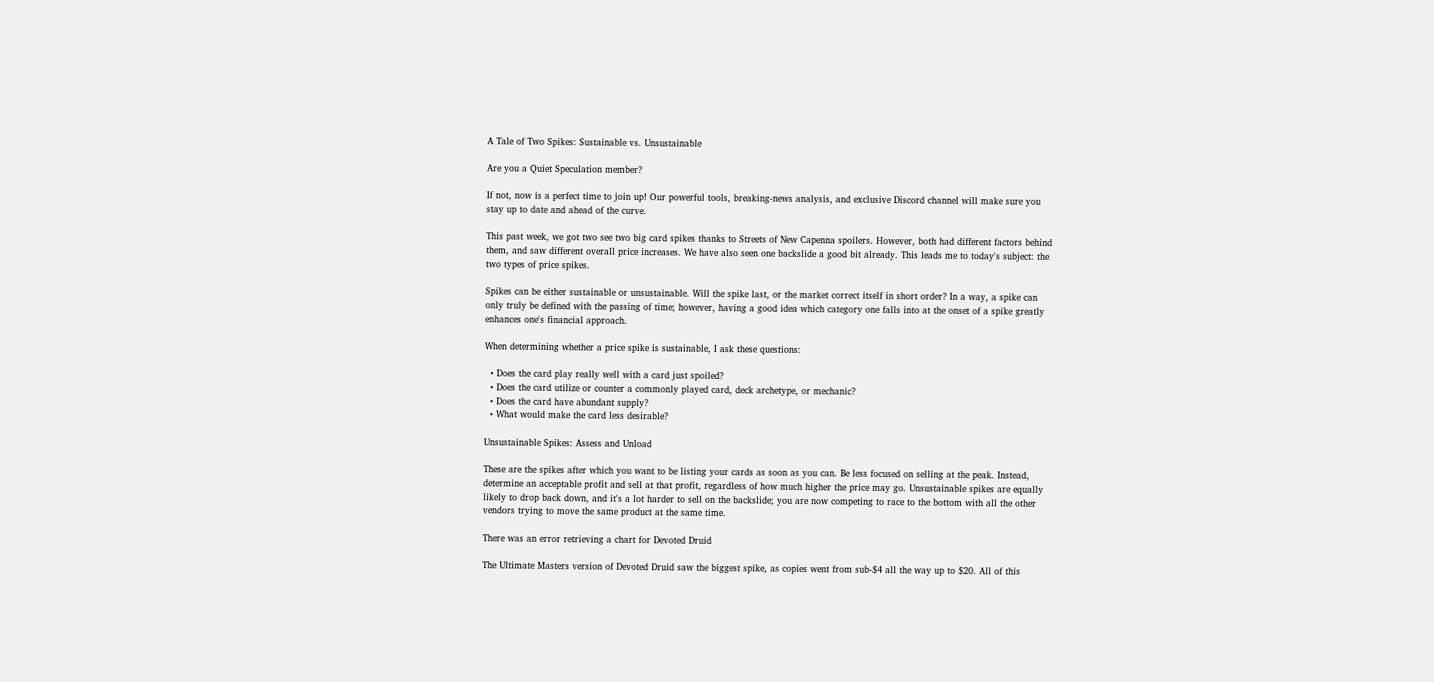A Tale of Two Spikes: Sustainable vs. Unsustainable

Are you a Quiet Speculation member?

If not, now is a perfect time to join up! Our powerful tools, breaking-news analysis, and exclusive Discord channel will make sure you stay up to date and ahead of the curve.

This past week, we got two see two big card spikes thanks to Streets of New Capenna spoilers. However, both had different factors behind them, and saw different overall price increases. We have also seen one backslide a good bit already. This leads me to today's subject: the two types of price spikes.

Spikes can be either sustainable or unsustainable. Will the spike last, or the market correct itself in short order? In a way, a spike can only truly be defined with the passing of time; however, having a good idea which category one falls into at the onset of a spike greatly enhances one's financial approach.

When determining whether a price spike is sustainable, I ask these questions:

  • Does the card play really well with a card just spoiled?
  • Does the card utilize or counter a commonly played card, deck archetype, or mechanic?
  • Does the card have abundant supply?
  • What would make the card less desirable?

Unsustainable Spikes: Assess and Unload

These are the spikes after which you want to be listing your cards as soon as you can. Be less focused on selling at the peak. Instead, determine an acceptable profit and sell at that profit, regardless of how much higher the price may go. Unsustainable spikes are equally likely to drop back down, and it's a lot harder to sell on the backslide; you are now competing to race to the bottom with all the other vendors trying to move the same product at the same time.

There was an error retrieving a chart for Devoted Druid

The Ultimate Masters version of Devoted Druid saw the biggest spike, as copies went from sub-$4 all the way up to $20. All of this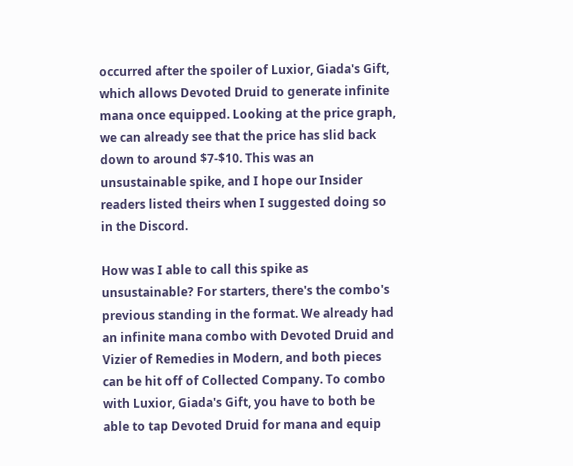occurred after the spoiler of Luxior, Giada's Gift, which allows Devoted Druid to generate infinite mana once equipped. Looking at the price graph, we can already see that the price has slid back down to around $7-$10. This was an unsustainable spike, and I hope our Insider readers listed theirs when I suggested doing so in the Discord.

How was I able to call this spike as unsustainable? For starters, there's the combo's previous standing in the format. We already had an infinite mana combo with Devoted Druid and Vizier of Remedies in Modern, and both pieces can be hit off of Collected Company. To combo with Luxior, Giada's Gift, you have to both be able to tap Devoted Druid for mana and equip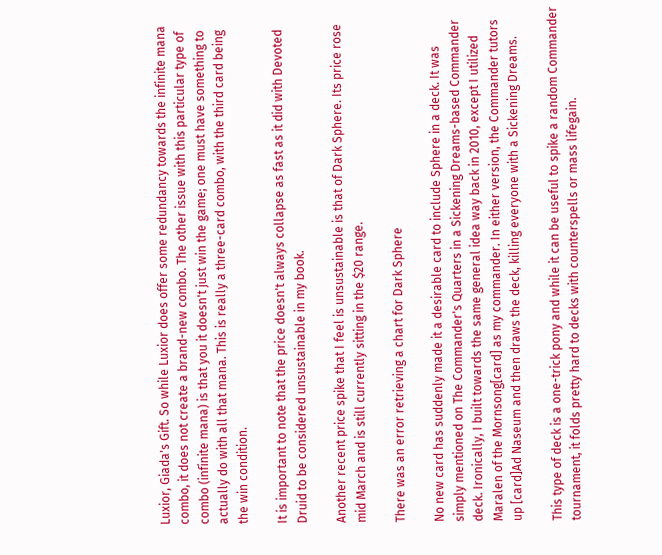Luxior, Giada's Gift. So while Luxior does offer some redundancy towards the infinite mana combo, it does not create a brand-new combo. The other issue with this particular type of combo (infinite mana) is that you it doesn't just win the game; one must have something to actually do with all that mana. This is really a three-card combo, with the third card being the win condition.

It is important to note that the price doesn't always collapse as fast as it did with Devoted Druid to be considered unsustainable in my book.

Another recent price spike that I feel is unsustainable is that of Dark Sphere. Its price rose mid March and is still currently sitting in the $20 range.

There was an error retrieving a chart for Dark Sphere

No new card has suddenly made it a desirable card to include Sphere in a deck. It was simply mentioned on The Commander's Quarters in a Sickening Dreams-based Commander deck. Ironically, I built towards the same general idea way back in 2010, except I utilized Maralen of the Mornsong[card] as my commander. In either version, the Commander tutors up [card]Ad Naseum and then draws the deck, killing everyone with a Sickening Dreams.

This type of deck is a one-trick pony and while it can be useful to spike a random Commander tournament, it folds pretty hard to decks with counterspells or mass lifegain.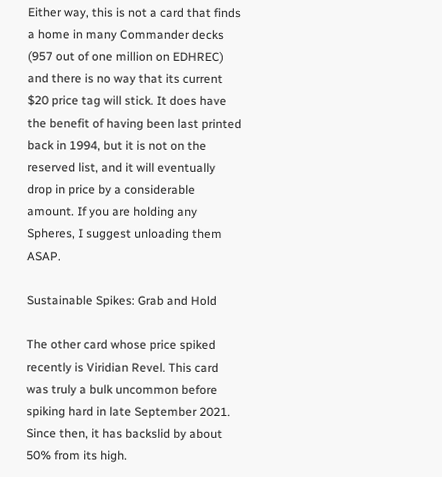Either way, this is not a card that finds a home in many Commander decks (957 out of one million on EDHREC) and there is no way that its current $20 price tag will stick. It does have the benefit of having been last printed back in 1994, but it is not on the reserved list, and it will eventually drop in price by a considerable amount. If you are holding any Spheres, I suggest unloading them ASAP.

Sustainable Spikes: Grab and Hold

The other card whose price spiked recently is Viridian Revel. This card was truly a bulk uncommon before spiking hard in late September 2021. Since then, it has backslid by about 50% from its high.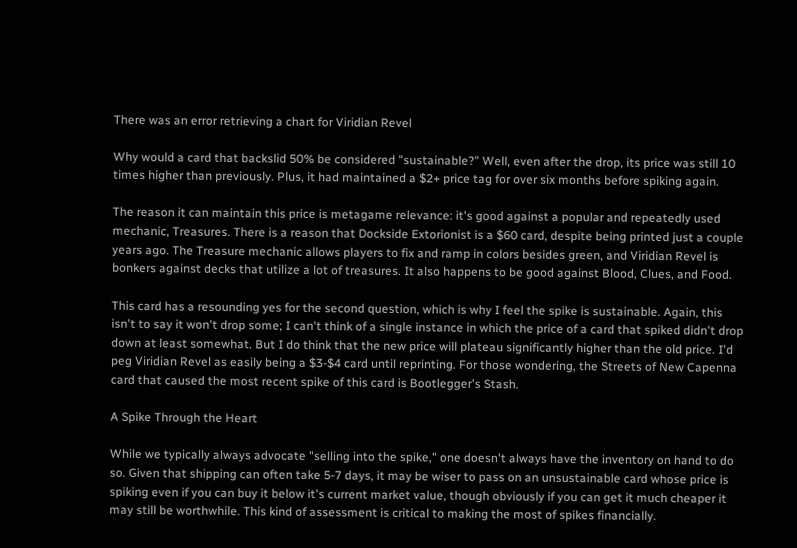There was an error retrieving a chart for Viridian Revel

Why would a card that backslid 50% be considered "sustainable?" Well, even after the drop, its price was still 10 times higher than previously. Plus, it had maintained a $2+ price tag for over six months before spiking again.

The reason it can maintain this price is metagame relevance: it's good against a popular and repeatedly used mechanic, Treasures. There is a reason that Dockside Extorionist is a $60 card, despite being printed just a couple years ago. The Treasure mechanic allows players to fix and ramp in colors besides green, and Viridian Revel is bonkers against decks that utilize a lot of treasures. It also happens to be good against Blood, Clues, and Food.

This card has a resounding yes for the second question, which is why I feel the spike is sustainable. Again, this isn't to say it won't drop some; I can't think of a single instance in which the price of a card that spiked didn't drop down at least somewhat. But I do think that the new price will plateau significantly higher than the old price. I'd peg Viridian Revel as easily being a $3-$4 card until reprinting. For those wondering, the Streets of New Capenna card that caused the most recent spike of this card is Bootlegger's Stash.

A Spike Through the Heart

While we typically always advocate "selling into the spike," one doesn't always have the inventory on hand to do so. Given that shipping can often take 5-7 days, it may be wiser to pass on an unsustainable card whose price is spiking even if you can buy it below it's current market value, though obviously if you can get it much cheaper it may still be worthwhile. This kind of assessment is critical to making the most of spikes financially.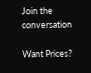Join the conversation

Want Prices?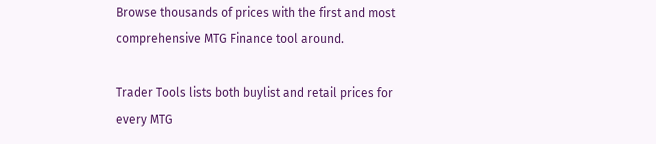Browse thousands of prices with the first and most comprehensive MTG Finance tool around.

Trader Tools lists both buylist and retail prices for every MTG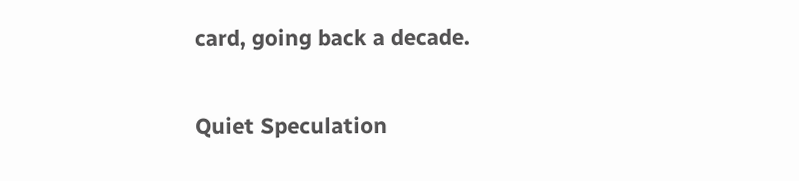card, going back a decade.

Quiet Speculation